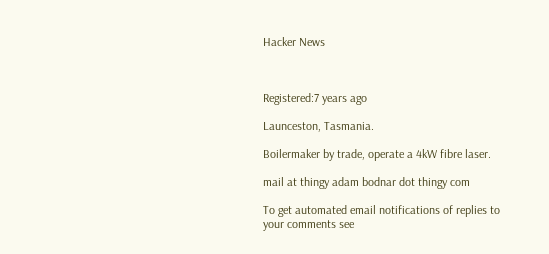Hacker News



Registered:7 years ago

Launceston, Tasmania.

Boilermaker by trade, operate a 4kW fibre laser.

mail at thingy adam bodnar dot thingy com

To get automated email notifications of replies to your comments see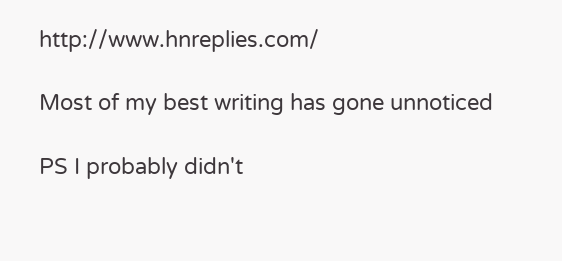http://www.hnreplies.com/

Most of my best writing has gone unnoticed

PS I probably didn't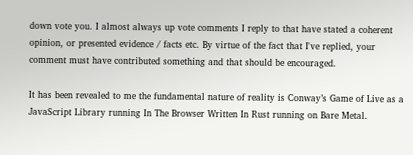down vote you. I almost always up vote comments I reply to that have stated a coherent opinion, or presented evidence / facts etc. By virtue of the fact that I've replied, your comment must have contributed something and that should be encouraged.

It has been revealed to me the fundamental nature of reality is Conway’s Game of Live as a JavaScript Library running In The Browser Written In Rust running on Bare Metal.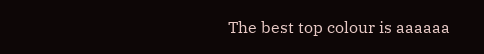The best top colour is aaaaaa